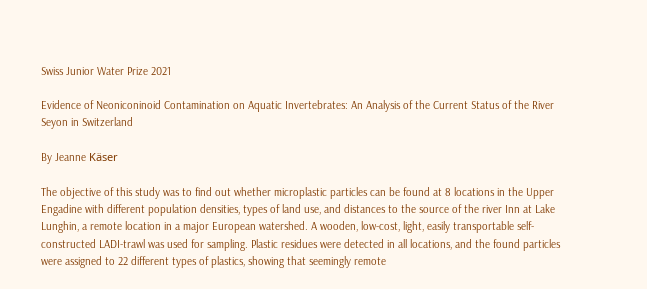Swiss Junior Water Prize 2021

Evidence of Neoniconinoid Contamination on Aquatic Invertebrates: An Analysis of the Current Status of the River Seyon in Switzerland

By Jeanne Käser

The objective of this study was to find out whether microplastic particles can be found at 8 locations in the Upper Engadine with different population densities, types of land use, and distances to the source of the river Inn at Lake Lunghin, a remote location in a major European watershed. A wooden, low-cost, light, easily transportable self-constructed LADI-trawl was used for sampling. Plastic residues were detected in all locations, and the found particles were assigned to 22 different types of plastics, showing that seemingly remote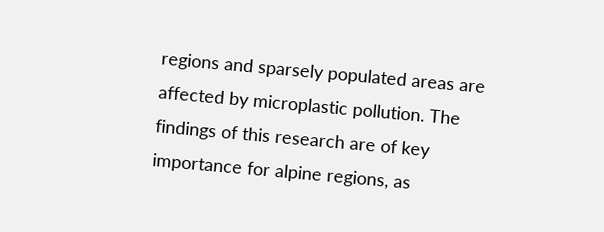regions and sparsely populated areas are affected by microplastic pollution. The findings of this research are of key importance for alpine regions, as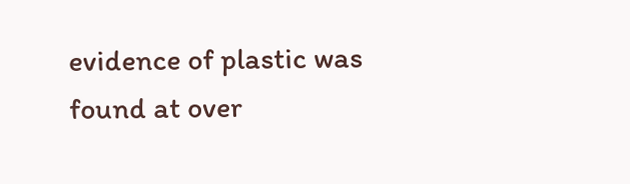evidence of plastic was found at over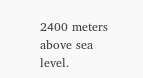2400 meters above sea level.